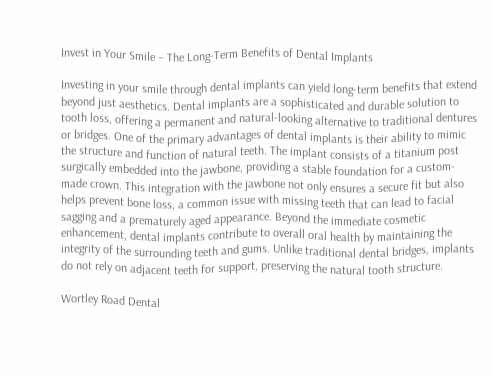Invest in Your Smile – The Long-Term Benefits of Dental Implants

Investing in your smile through dental implants can yield long-term benefits that extend beyond just aesthetics. Dental implants are a sophisticated and durable solution to tooth loss, offering a permanent and natural-looking alternative to traditional dentures or bridges. One of the primary advantages of dental implants is their ability to mimic the structure and function of natural teeth. The implant consists of a titanium post surgically embedded into the jawbone, providing a stable foundation for a custom-made crown. This integration with the jawbone not only ensures a secure fit but also helps prevent bone loss, a common issue with missing teeth that can lead to facial sagging and a prematurely aged appearance. Beyond the immediate cosmetic enhancement, dental implants contribute to overall oral health by maintaining the integrity of the surrounding teeth and gums. Unlike traditional dental bridges, implants do not rely on adjacent teeth for support, preserving the natural tooth structure.

Wortley Road Dental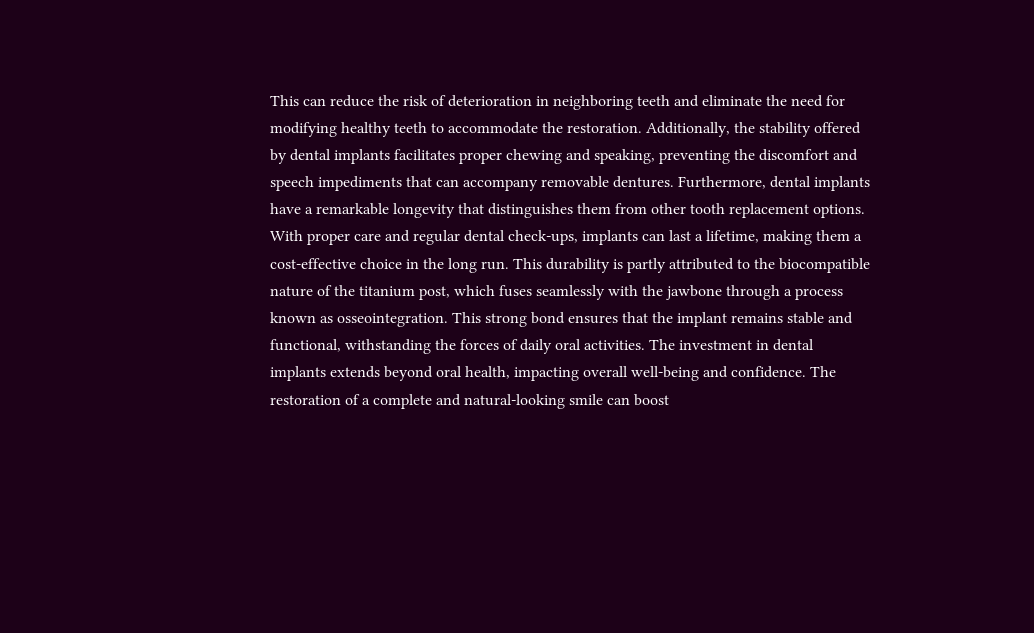This can reduce the risk of deterioration in neighboring teeth and eliminate the need for modifying healthy teeth to accommodate the restoration. Additionally, the stability offered by dental implants facilitates proper chewing and speaking, preventing the discomfort and speech impediments that can accompany removable dentures. Furthermore, dental implants have a remarkable longevity that distinguishes them from other tooth replacement options. With proper care and regular dental check-ups, implants can last a lifetime, making them a cost-effective choice in the long run. This durability is partly attributed to the biocompatible nature of the titanium post, which fuses seamlessly with the jawbone through a process known as osseointegration. This strong bond ensures that the implant remains stable and functional, withstanding the forces of daily oral activities. The investment in dental implants extends beyond oral health, impacting overall well-being and confidence. The restoration of a complete and natural-looking smile can boost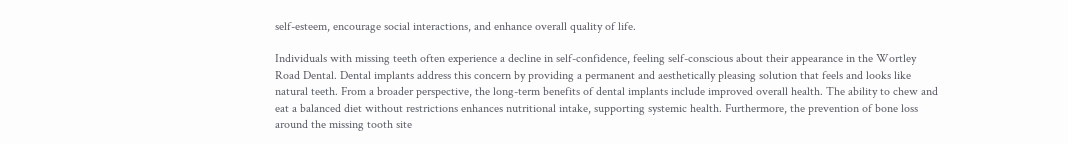self-esteem, encourage social interactions, and enhance overall quality of life.

Individuals with missing teeth often experience a decline in self-confidence, feeling self-conscious about their appearance in the Wortley Road Dental. Dental implants address this concern by providing a permanent and aesthetically pleasing solution that feels and looks like natural teeth. From a broader perspective, the long-term benefits of dental implants include improved overall health. The ability to chew and eat a balanced diet without restrictions enhances nutritional intake, supporting systemic health. Furthermore, the prevention of bone loss around the missing tooth site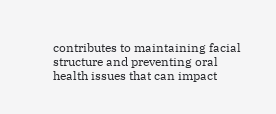contributes to maintaining facial structure and preventing oral health issues that can impact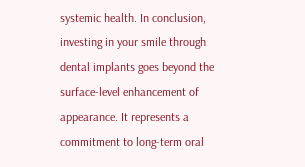systemic health. In conclusion, investing in your smile through dental implants goes beyond the surface-level enhancement of appearance. It represents a commitment to long-term oral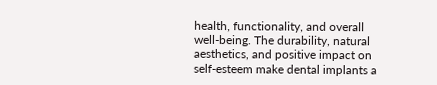health, functionality, and overall well-being. The durability, natural aesthetics, and positive impact on self-esteem make dental implants a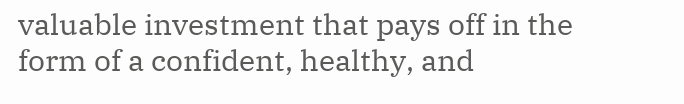valuable investment that pays off in the form of a confident, healthy, and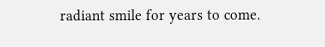radiant smile for years to come.